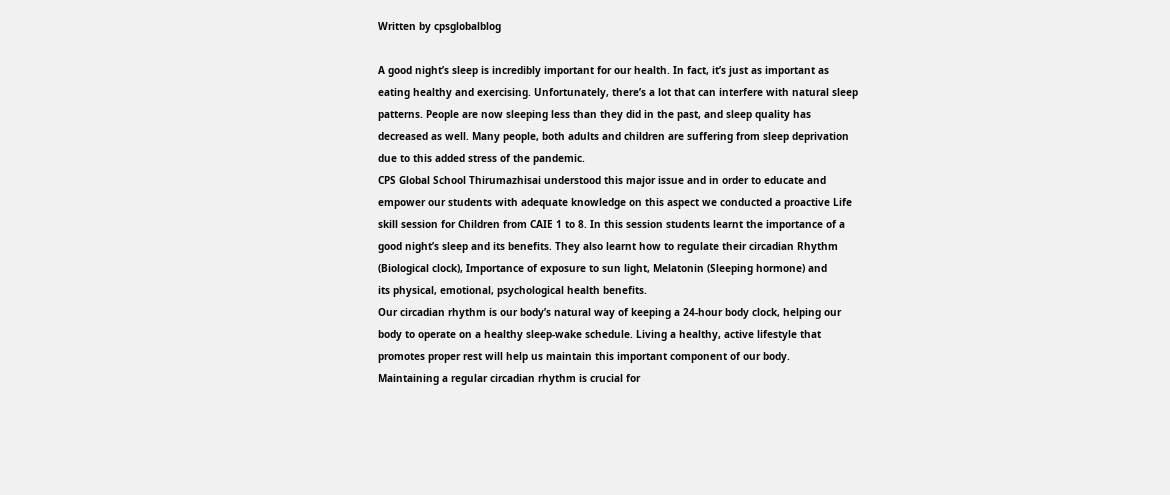Written by cpsglobalblog

A good night’s sleep is incredibly important for our health. In fact, it’s just as important as
eating healthy and exercising. Unfortunately, there’s a lot that can interfere with natural sleep
patterns. People are now sleeping less than they did in the past, and sleep quality has
decreased as well. Many people, both adults and children are suffering from sleep deprivation
due to this added stress of the pandemic.
CPS Global School Thirumazhisai understood this major issue and in order to educate and
empower our students with adequate knowledge on this aspect we conducted a proactive Life
skill session for Children from CAIE 1 to 8. In this session students learnt the importance of a
good night’s sleep and its benefits. They also learnt how to regulate their circadian Rhythm
(Biological clock), Importance of exposure to sun light, Melatonin (Sleeping hormone) and
its physical, emotional, psychological health benefits.
Our circadian rhythm is our body’s natural way of keeping a 24-hour body clock, helping our
body to operate on a healthy sleep-wake schedule. Living a healthy, active lifestyle that
promotes proper rest will help us maintain this important component of our body.
Maintaining a regular circadian rhythm is crucial for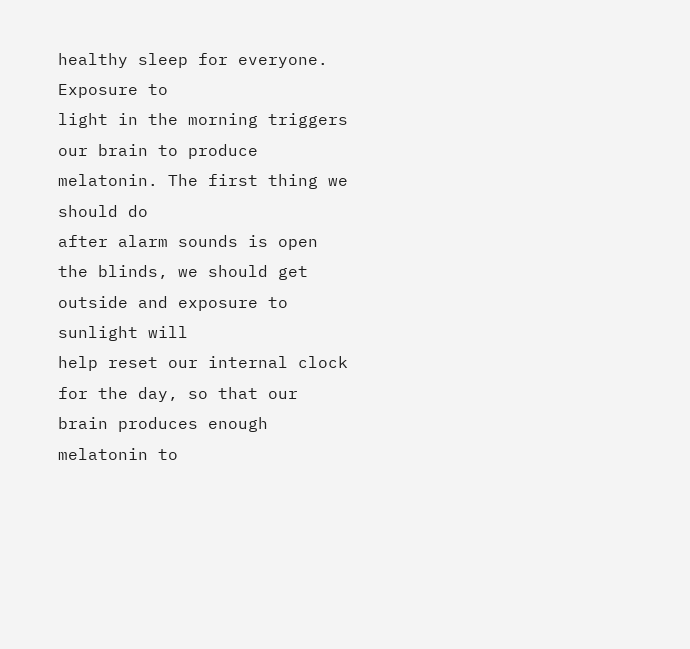healthy sleep for everyone. Exposure to
light in the morning triggers our brain to produce melatonin. The first thing we should do
after alarm sounds is open the blinds, we should get outside and exposure to sunlight will
help reset our internal clock for the day, so that our brain produces enough melatonin to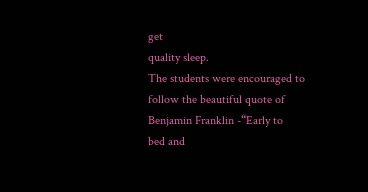get
quality sleep.
The students were encouraged to follow the beautiful quote of Benjamin Franklin -“Early to
bed and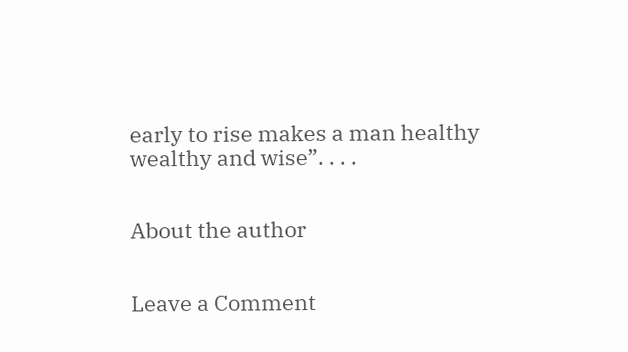early to rise makes a man healthy wealthy and wise”. . . .


About the author


Leave a Comment